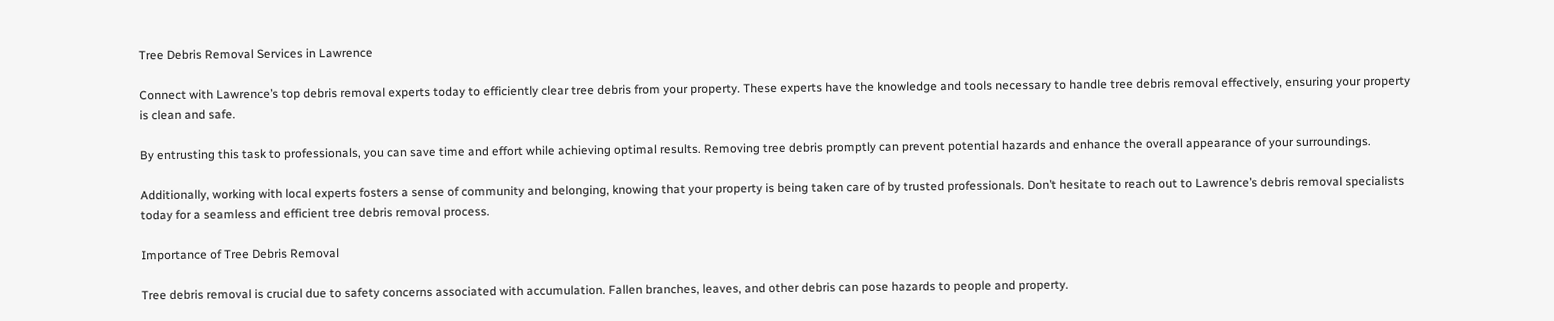Tree Debris Removal Services in Lawrence

Connect with Lawrence’s top debris removal experts today to efficiently clear tree debris from your property. These experts have the knowledge and tools necessary to handle tree debris removal effectively, ensuring your property is clean and safe.

By entrusting this task to professionals, you can save time and effort while achieving optimal results. Removing tree debris promptly can prevent potential hazards and enhance the overall appearance of your surroundings.

Additionally, working with local experts fosters a sense of community and belonging, knowing that your property is being taken care of by trusted professionals. Don’t hesitate to reach out to Lawrence’s debris removal specialists today for a seamless and efficient tree debris removal process.

Importance of Tree Debris Removal

Tree debris removal is crucial due to safety concerns associated with accumulation. Fallen branches, leaves, and other debris can pose hazards to people and property.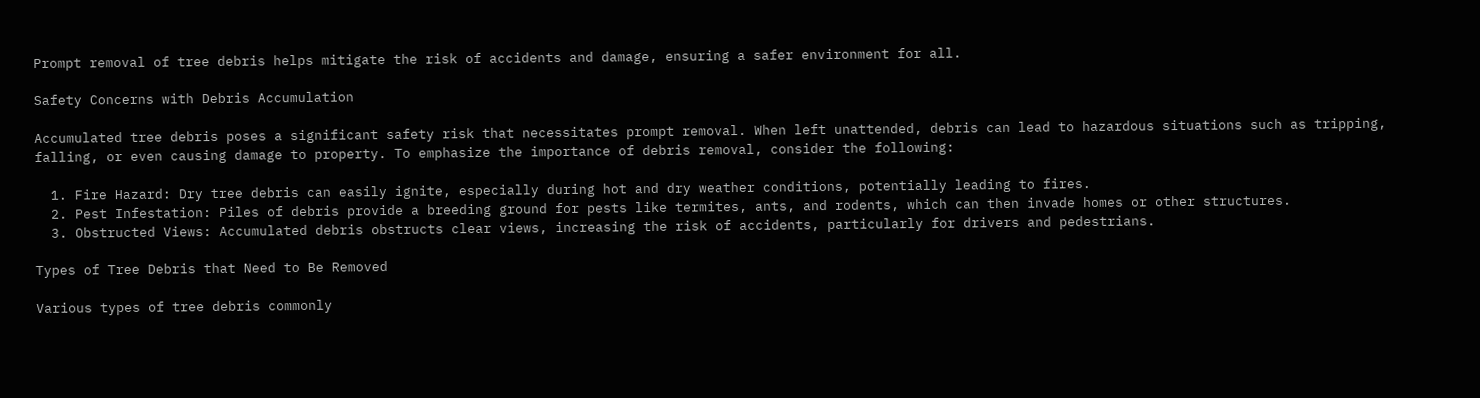Prompt removal of tree debris helps mitigate the risk of accidents and damage, ensuring a safer environment for all.

Safety Concerns with Debris Accumulation

Accumulated tree debris poses a significant safety risk that necessitates prompt removal. When left unattended, debris can lead to hazardous situations such as tripping, falling, or even causing damage to property. To emphasize the importance of debris removal, consider the following:

  1. Fire Hazard: Dry tree debris can easily ignite, especially during hot and dry weather conditions, potentially leading to fires.
  2. Pest Infestation: Piles of debris provide a breeding ground for pests like termites, ants, and rodents, which can then invade homes or other structures.
  3. Obstructed Views: Accumulated debris obstructs clear views, increasing the risk of accidents, particularly for drivers and pedestrians.

Types of Tree Debris that Need to Be Removed

Various types of tree debris commonly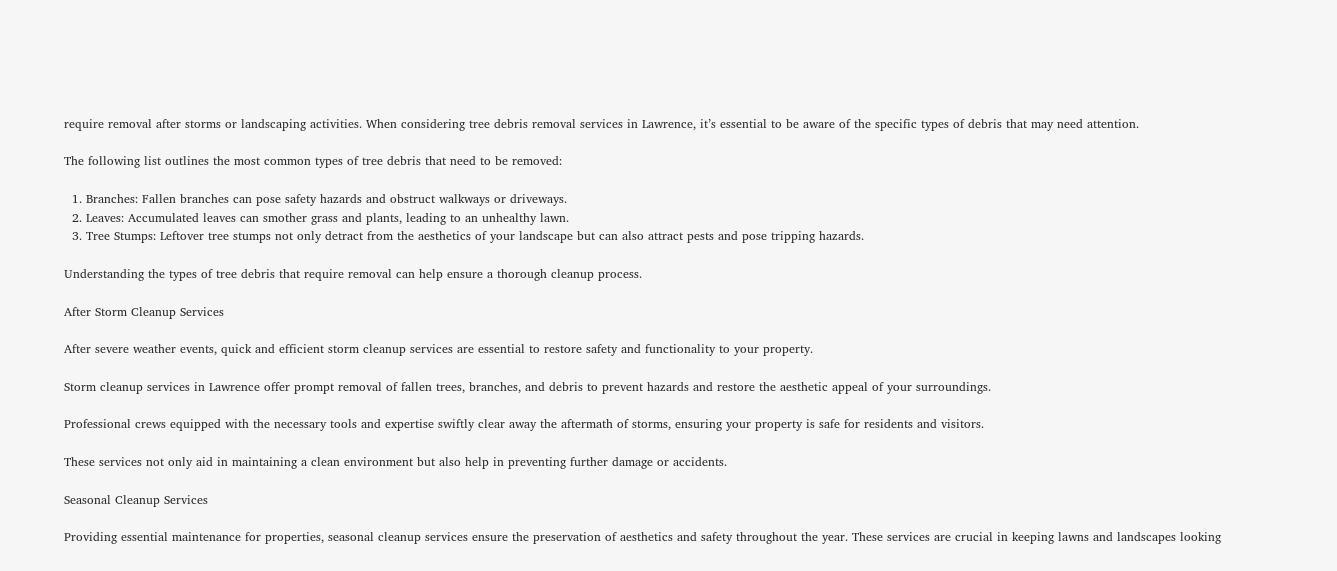require removal after storms or landscaping activities. When considering tree debris removal services in Lawrence, it’s essential to be aware of the specific types of debris that may need attention.

The following list outlines the most common types of tree debris that need to be removed:

  1. Branches: Fallen branches can pose safety hazards and obstruct walkways or driveways.
  2. Leaves: Accumulated leaves can smother grass and plants, leading to an unhealthy lawn.
  3. Tree Stumps: Leftover tree stumps not only detract from the aesthetics of your landscape but can also attract pests and pose tripping hazards.

Understanding the types of tree debris that require removal can help ensure a thorough cleanup process.

After Storm Cleanup Services

After severe weather events, quick and efficient storm cleanup services are essential to restore safety and functionality to your property.

Storm cleanup services in Lawrence offer prompt removal of fallen trees, branches, and debris to prevent hazards and restore the aesthetic appeal of your surroundings.

Professional crews equipped with the necessary tools and expertise swiftly clear away the aftermath of storms, ensuring your property is safe for residents and visitors.

These services not only aid in maintaining a clean environment but also help in preventing further damage or accidents.

Seasonal Cleanup Services

Providing essential maintenance for properties, seasonal cleanup services ensure the preservation of aesthetics and safety throughout the year. These services are crucial in keeping lawns and landscapes looking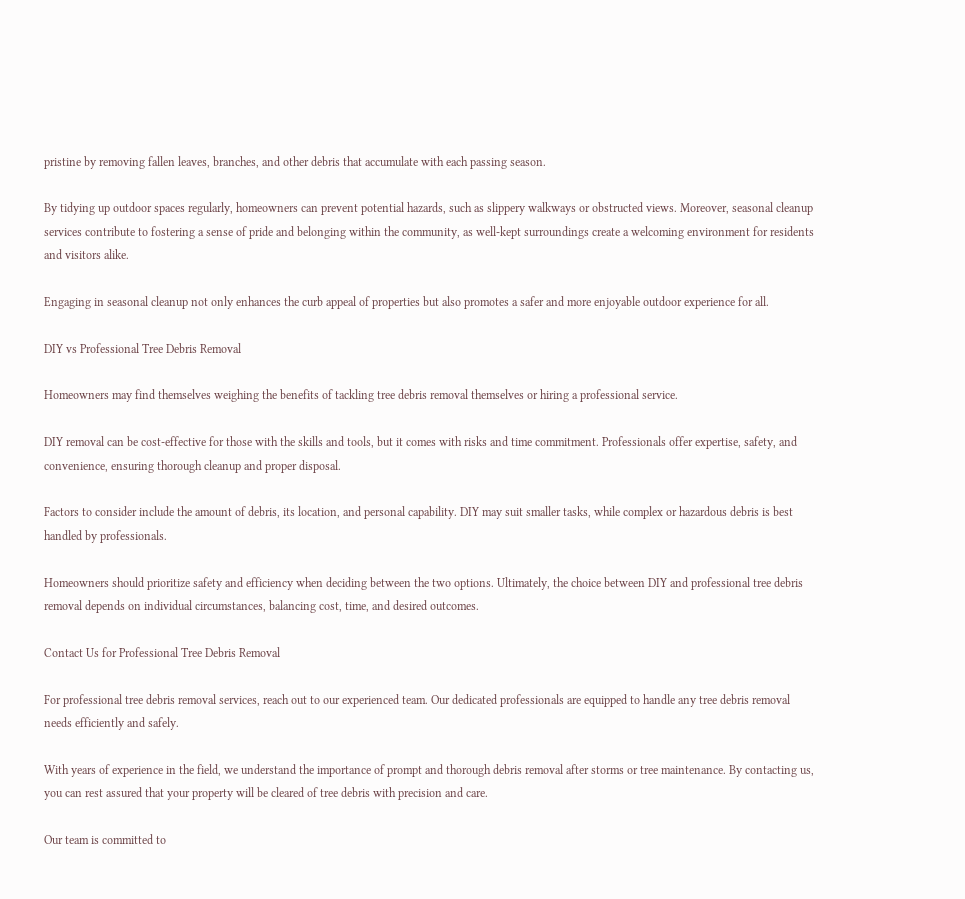pristine by removing fallen leaves, branches, and other debris that accumulate with each passing season.

By tidying up outdoor spaces regularly, homeowners can prevent potential hazards, such as slippery walkways or obstructed views. Moreover, seasonal cleanup services contribute to fostering a sense of pride and belonging within the community, as well-kept surroundings create a welcoming environment for residents and visitors alike.

Engaging in seasonal cleanup not only enhances the curb appeal of properties but also promotes a safer and more enjoyable outdoor experience for all.

DIY vs Professional Tree Debris Removal

Homeowners may find themselves weighing the benefits of tackling tree debris removal themselves or hiring a professional service.

DIY removal can be cost-effective for those with the skills and tools, but it comes with risks and time commitment. Professionals offer expertise, safety, and convenience, ensuring thorough cleanup and proper disposal.

Factors to consider include the amount of debris, its location, and personal capability. DIY may suit smaller tasks, while complex or hazardous debris is best handled by professionals.

Homeowners should prioritize safety and efficiency when deciding between the two options. Ultimately, the choice between DIY and professional tree debris removal depends on individual circumstances, balancing cost, time, and desired outcomes.

Contact Us for Professional Tree Debris Removal

For professional tree debris removal services, reach out to our experienced team. Our dedicated professionals are equipped to handle any tree debris removal needs efficiently and safely.

With years of experience in the field, we understand the importance of prompt and thorough debris removal after storms or tree maintenance. By contacting us, you can rest assured that your property will be cleared of tree debris with precision and care.

Our team is committed to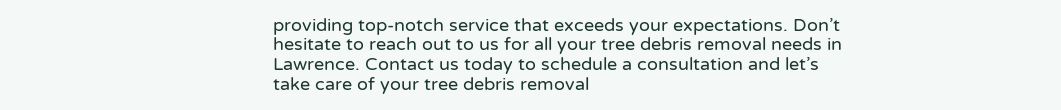providing top-notch service that exceeds your expectations. Don’t hesitate to reach out to us for all your tree debris removal needs in Lawrence. Contact us today to schedule a consultation and let’s take care of your tree debris removal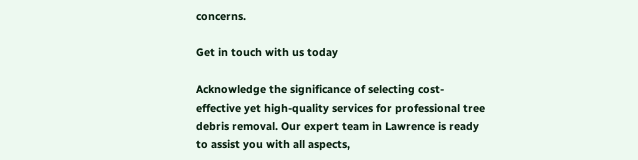concerns.

Get in touch with us today

Acknowledge the significance of selecting cost-effective yet high-quality services for professional tree debris removal. Our expert team in Lawrence is ready to assist you with all aspects,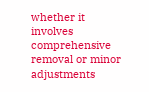whether it involves comprehensive removal or minor adjustments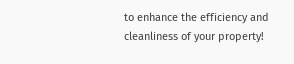to enhance the efficiency and cleanliness of your property!